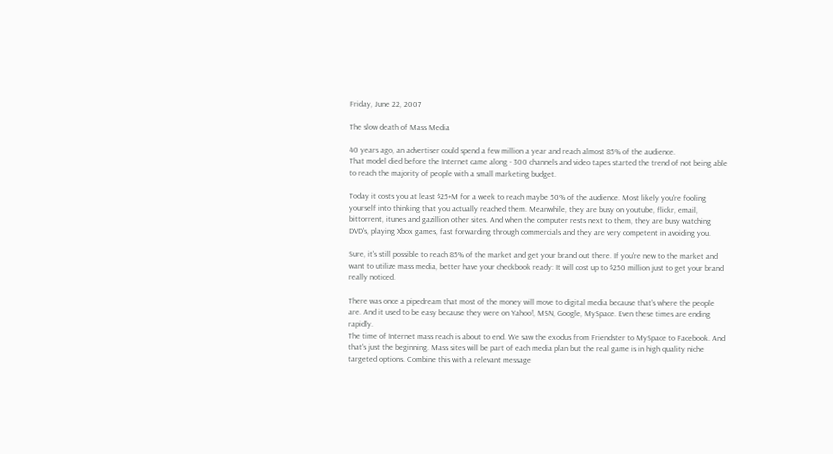Friday, June 22, 2007

The slow death of Mass Media

40 years ago, an advertiser could spend a few million a year and reach almost 85% of the audience.
That model died before the Internet came along - 300 channels and video tapes started the trend of not being able to reach the majority of people with a small marketing budget.

Today it costs you at least $25+M for a week to reach maybe 50% of the audience. Most likely you're fooling yourself into thinking that you actually reached them. Meanwhile, they are busy on youtube, flickr, email, bittorrent, itunes and gazillion other sites. And when the computer rests next to them, they are busy watching DVD's, playing Xbox games, fast forwarding through commercials and they are very competent in avoiding you.

Sure, it's still possible to reach 85% of the market and get your brand out there. If you're new to the market and want to utilize mass media, better have your checkbook ready: It will cost up to $250 million just to get your brand really noticed.

There was once a pipedream that most of the money will move to digital media because that's where the people are. And it used to be easy because they were on Yahoo!, MSN, Google, MySpace. Even these times are ending rapidly.
The time of Internet mass reach is about to end. We saw the exodus from Friendster to MySpace to Facebook. And that's just the beginning. Mass sites will be part of each media plan but the real game is in high quality niche targeted options. Combine this with a relevant message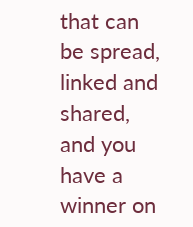that can be spread, linked and shared, and you have a winner on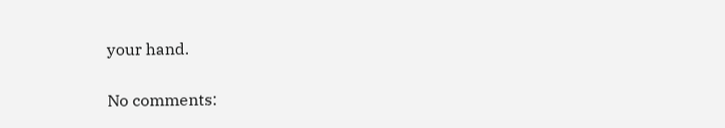your hand.

No comments: